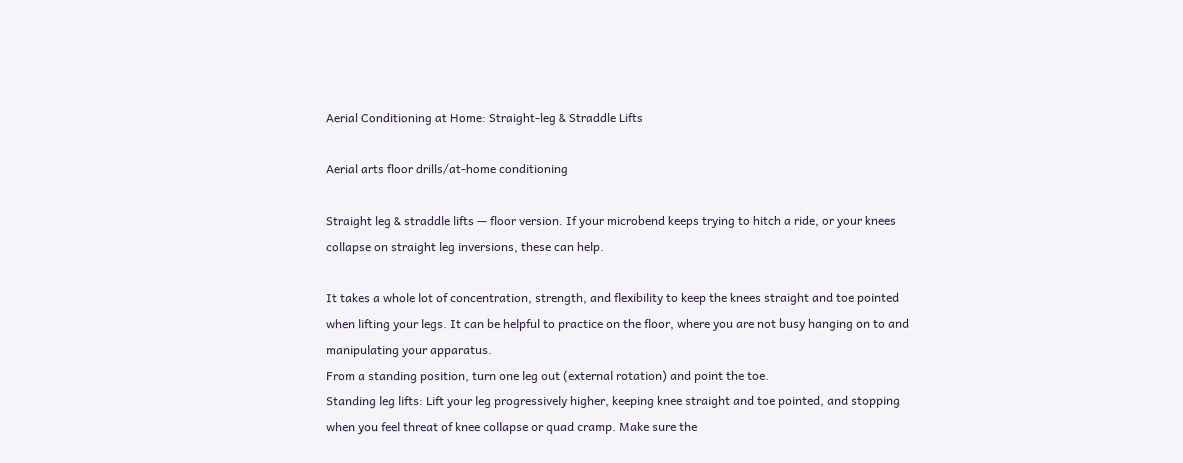Aerial Conditioning at Home: Straight-leg & Straddle Lifts

Aerial arts floor drills/at-home conditioning

Straight leg & straddle lifts — floor version. If your microbend keeps trying to hitch a ride, or your knees collapse on straight leg inversions, these can help.

It takes a whole lot of concentration, strength, and flexibility to keep the knees straight and toe pointed when lifting your legs. It can be helpful to practice on the floor, where you are not busy hanging on to and manipulating your apparatus.
From a standing position, turn one leg out (external rotation) and point the toe.
Standing leg lifts: Lift your leg progressively higher, keeping knee straight and toe pointed, and stopping when you feel threat of knee collapse or quad cramp. Make sure the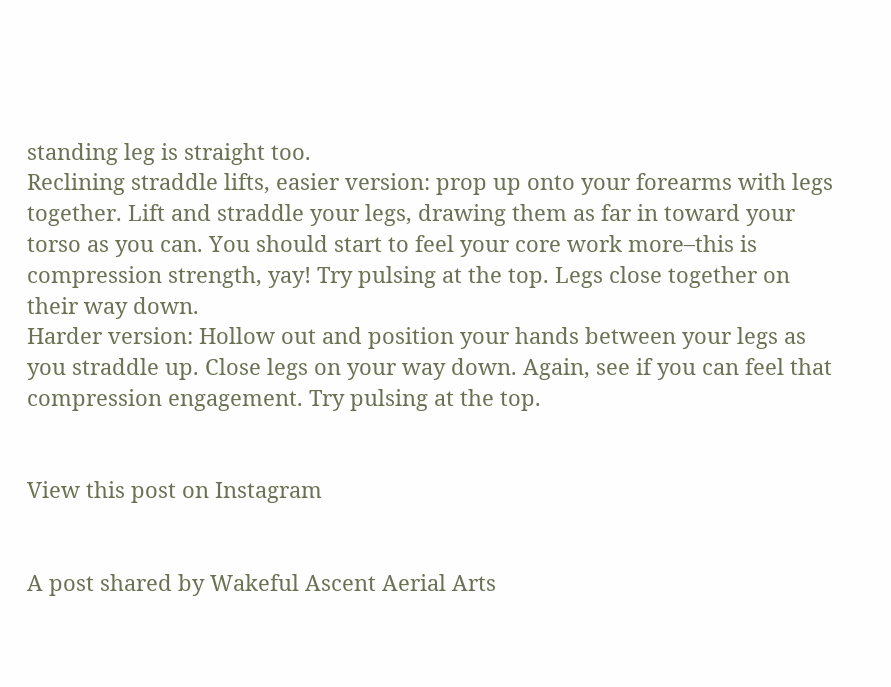standing leg is straight too.
Reclining straddle lifts, easier version: prop up onto your forearms with legs together. Lift and straddle your legs, drawing them as far in toward your torso as you can. You should start to feel your core work more–this is compression strength, yay! Try pulsing at the top. Legs close together on their way down.
Harder version: Hollow out and position your hands between your legs as you straddle up. Close legs on your way down. Again, see if you can feel that compression engagement. Try pulsing at the top.


View this post on Instagram


A post shared by Wakeful Ascent Aerial Arts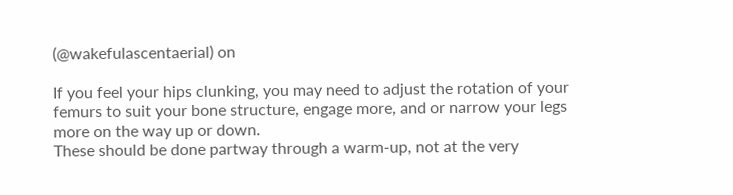(@wakefulascentaerial) on

If you feel your hips clunking, you may need to adjust the rotation of your femurs to suit your bone structure, engage more, and or narrow your legs more on the way up or down.
These should be done partway through a warm-up, not at the very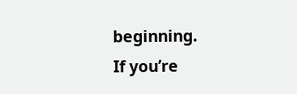beginning.
If you’re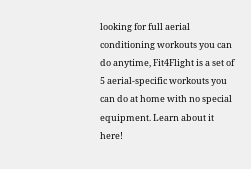looking for full aerial conditioning workouts you can do anytime, Fit4Flight is a set of 5 aerial-specific workouts you can do at home with no special equipment. Learn about it here!